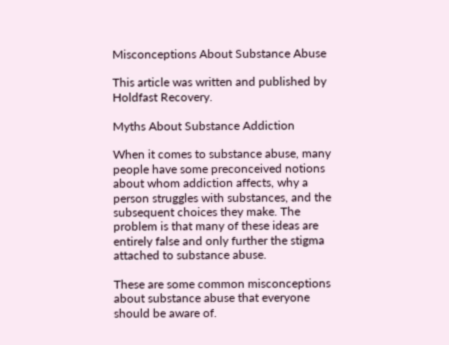Misconceptions About Substance Abuse

This article was written and published by Holdfast Recovery.

Myths About Substance Addiction

When it comes to substance abuse, many people have some preconceived notions about whom addiction affects, why a person struggles with substances, and the subsequent choices they make. The problem is that many of these ideas are entirely false and only further the stigma attached to substance abuse.

These are some common misconceptions about substance abuse that everyone should be aware of.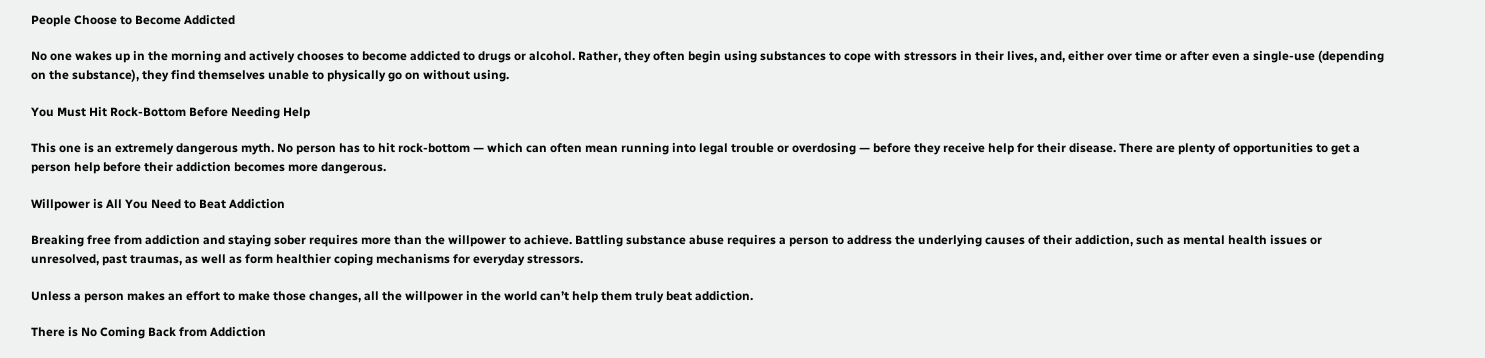People Choose to Become Addicted

No one wakes up in the morning and actively chooses to become addicted to drugs or alcohol. Rather, they often begin using substances to cope with stressors in their lives, and, either over time or after even a single-use (depending on the substance), they find themselves unable to physically go on without using.

You Must Hit Rock-Bottom Before Needing Help

This one is an extremely dangerous myth. No person has to hit rock-bottom — which can often mean running into legal trouble or overdosing — before they receive help for their disease. There are plenty of opportunities to get a person help before their addiction becomes more dangerous.

Willpower is All You Need to Beat Addiction

Breaking free from addiction and staying sober requires more than the willpower to achieve. Battling substance abuse requires a person to address the underlying causes of their addiction, such as mental health issues or unresolved, past traumas, as well as form healthier coping mechanisms for everyday stressors.

Unless a person makes an effort to make those changes, all the willpower in the world can’t help them truly beat addiction.

There is No Coming Back from Addiction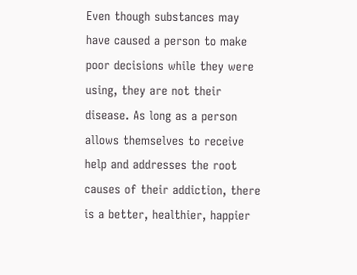Even though substances may have caused a person to make poor decisions while they were using, they are not their disease. As long as a person allows themselves to receive help and addresses the root causes of their addiction, there is a better, healthier, happier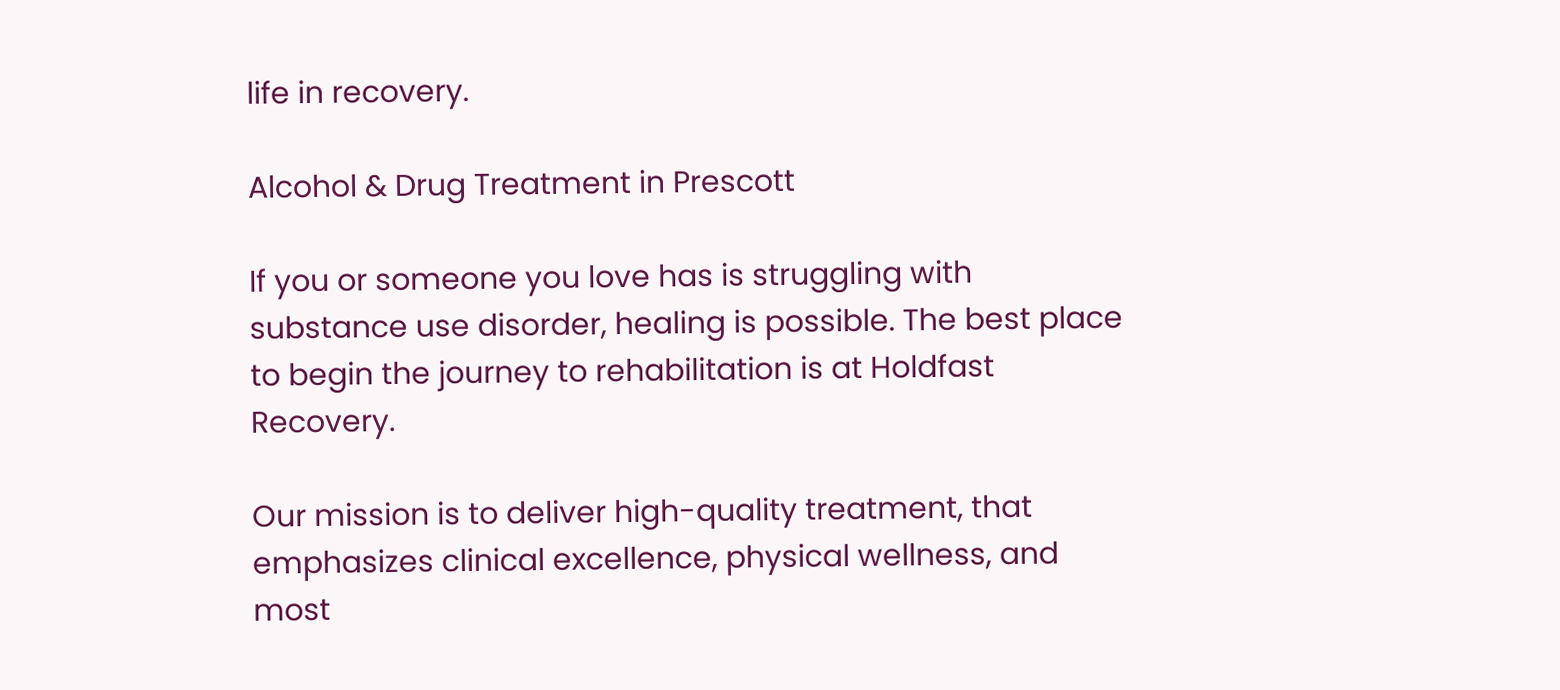life in recovery.

Alcohol & Drug Treatment in Prescott

If you or someone you love has is struggling with substance use disorder, healing is possible. The best place to begin the journey to rehabilitation is at Holdfast Recovery.

Our mission is to deliver high-quality treatment, that emphasizes clinical excellence, physical wellness, and most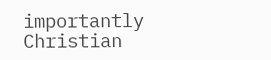importantly Christian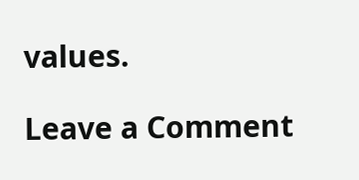values.

Leave a Comment